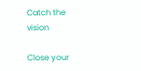Catch the vision

Close your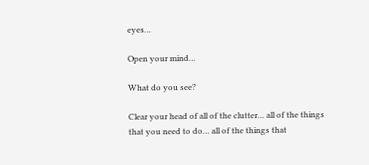eyes…

Open your mind…

What do you see?

Clear your head of all of the clutter… all of the things that you need to do… all of the things that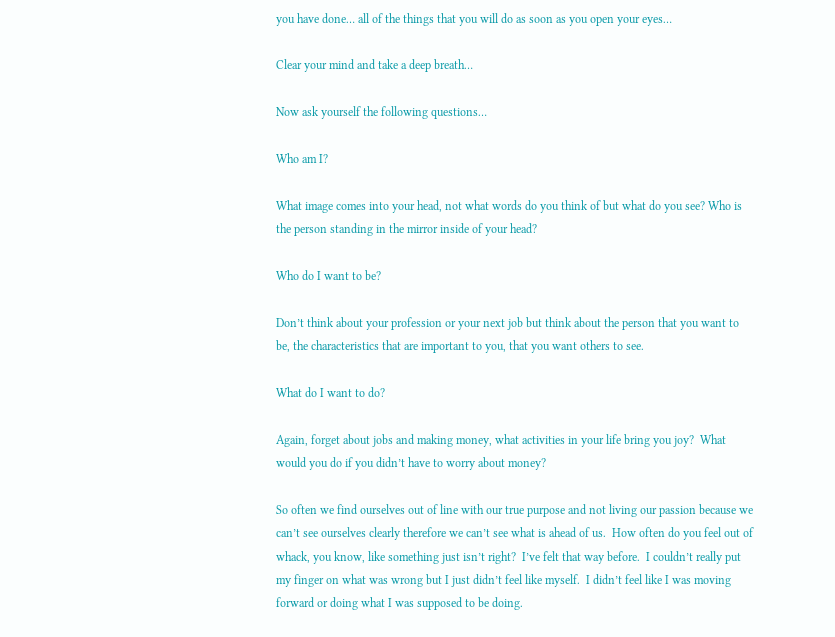you have done… all of the things that you will do as soon as you open your eyes…

Clear your mind and take a deep breath…

Now ask yourself the following questions…

Who am I?

What image comes into your head, not what words do you think of but what do you see? Who is the person standing in the mirror inside of your head?

Who do I want to be?

Don’t think about your profession or your next job but think about the person that you want to be, the characteristics that are important to you, that you want others to see.

What do I want to do?

Again, forget about jobs and making money, what activities in your life bring you joy?  What would you do if you didn’t have to worry about money?

So often we find ourselves out of line with our true purpose and not living our passion because we can’t see ourselves clearly therefore we can’t see what is ahead of us.  How often do you feel out of whack, you know, like something just isn’t right?  I’ve felt that way before.  I couldn’t really put my finger on what was wrong but I just didn’t feel like myself.  I didn’t feel like I was moving forward or doing what I was supposed to be doing.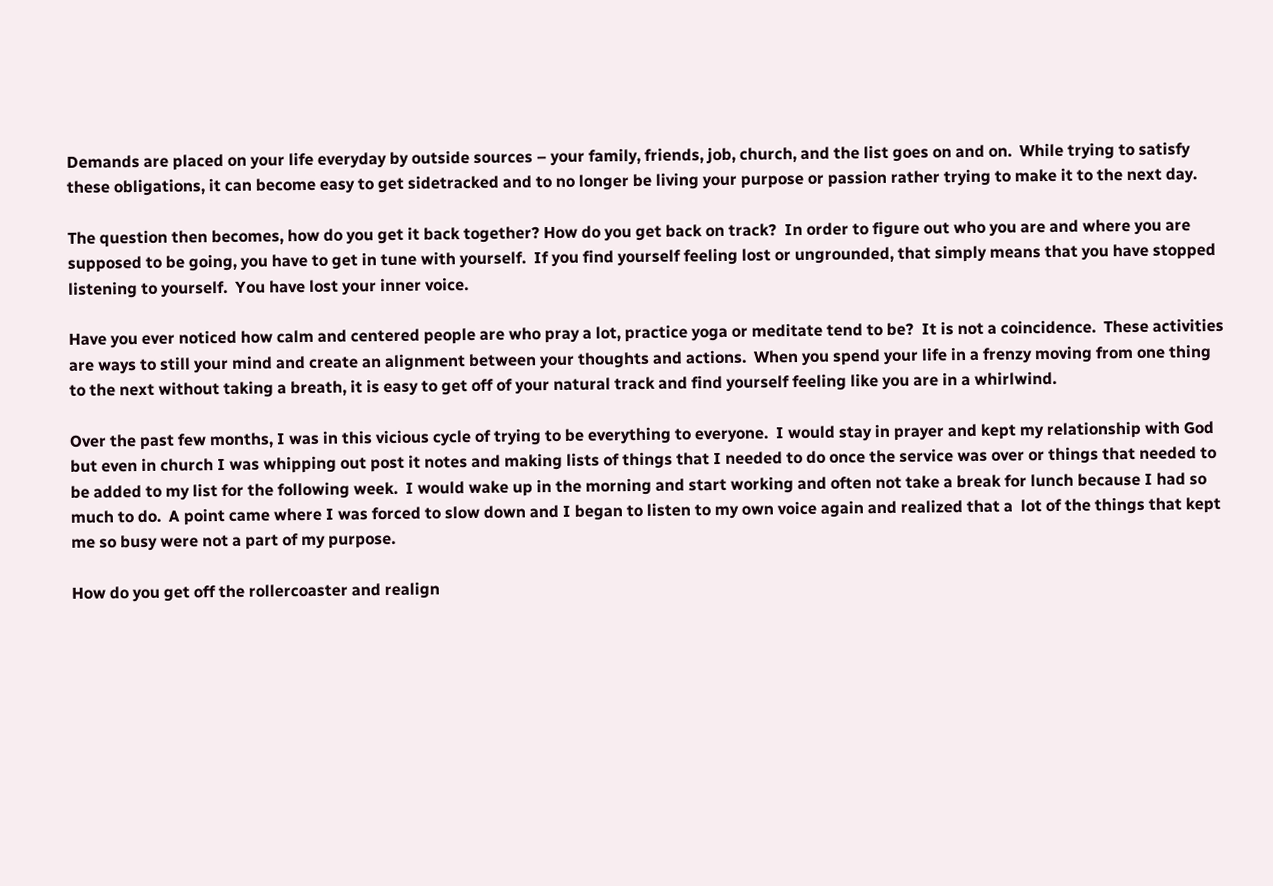Demands are placed on your life everyday by outside sources – your family, friends, job, church, and the list goes on and on.  While trying to satisfy these obligations, it can become easy to get sidetracked and to no longer be living your purpose or passion rather trying to make it to the next day.

The question then becomes, how do you get it back together? How do you get back on track?  In order to figure out who you are and where you are supposed to be going, you have to get in tune with yourself.  If you find yourself feeling lost or ungrounded, that simply means that you have stopped listening to yourself.  You have lost your inner voice.

Have you ever noticed how calm and centered people are who pray a lot, practice yoga or meditate tend to be?  It is not a coincidence.  These activities are ways to still your mind and create an alignment between your thoughts and actions.  When you spend your life in a frenzy moving from one thing to the next without taking a breath, it is easy to get off of your natural track and find yourself feeling like you are in a whirlwind.

Over the past few months, I was in this vicious cycle of trying to be everything to everyone.  I would stay in prayer and kept my relationship with God but even in church I was whipping out post it notes and making lists of things that I needed to do once the service was over or things that needed to be added to my list for the following week.  I would wake up in the morning and start working and often not take a break for lunch because I had so much to do.  A point came where I was forced to slow down and I began to listen to my own voice again and realized that a  lot of the things that kept me so busy were not a part of my purpose.

How do you get off the rollercoaster and realign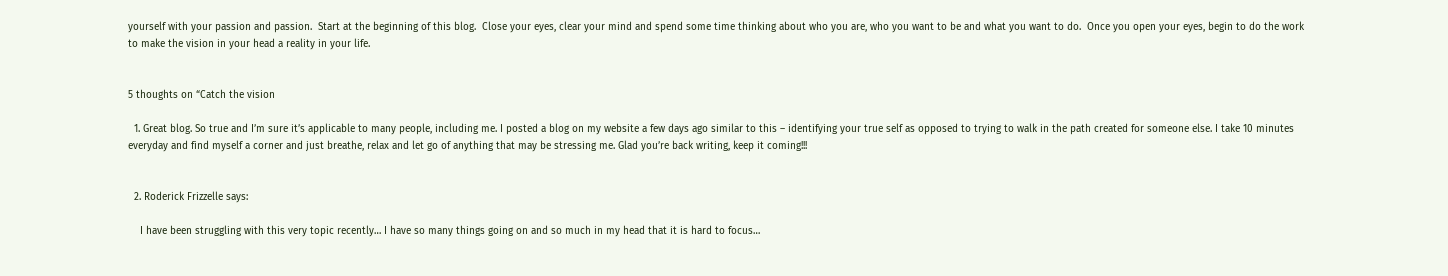yourself with your passion and passion.  Start at the beginning of this blog.  Close your eyes, clear your mind and spend some time thinking about who you are, who you want to be and what you want to do.  Once you open your eyes, begin to do the work to make the vision in your head a reality in your life.


5 thoughts on “Catch the vision

  1. Great blog. So true and I’m sure it’s applicable to many people, including me. I posted a blog on my website a few days ago similar to this – identifying your true self as opposed to trying to walk in the path created for someone else. I take 10 minutes everyday and find myself a corner and just breathe, relax and let go of anything that may be stressing me. Glad you’re back writing, keep it coming!!!


  2. Roderick Frizzelle says:

    I have been struggling with this very topic recently… I have so many things going on and so much in my head that it is hard to focus…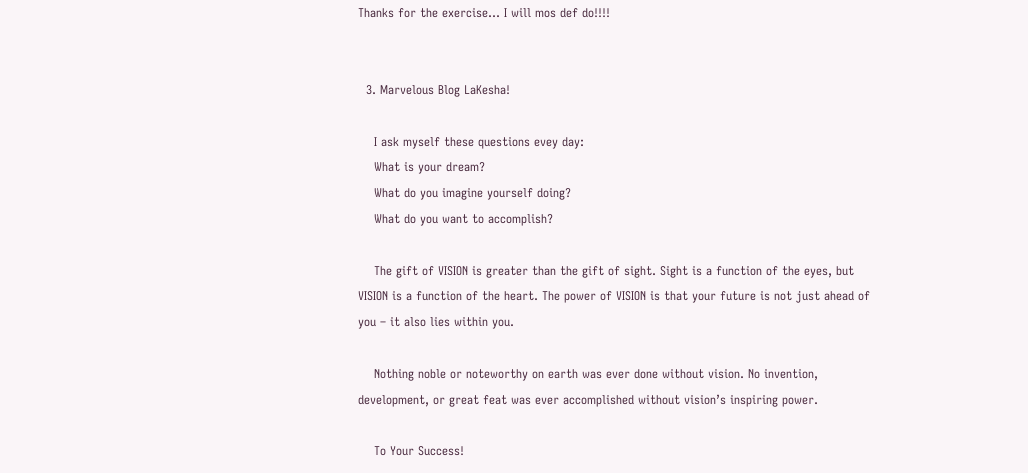Thanks for the exercise… I will mos def do!!!!


  3. Marvelous Blog LaKesha!

    I ask myself these questions evey day:
    What is your dream?
    What do you imagine yourself doing?
    What do you want to accomplish?

    The gift of VISION is greater than the gift of sight. Sight is a function of the eyes, but VISION is a function of the heart. The power of VISION is that your future is not just ahead of you – it also lies within you.

    Nothing noble or noteworthy on earth was ever done without vision. No invention, development, or great feat was ever accomplished without vision’s inspiring power.

    To Your Success!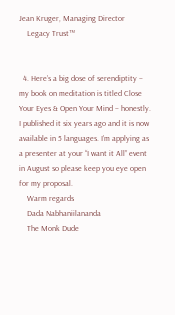Jean Kruger, Managing Director
    Legacy Trust™


  4. Here’s a big dose of serendiptity – my book on meditation is titled Close Your Eyes & Open Your Mind – honestly. I published it six years ago and it is now available in 5 languages. I’m applying as a presenter at your “I want it All” event in August so please keep you eye open for my proposal.
    Warm regards
    Dada Nabhaniilananda
    The Monk Dude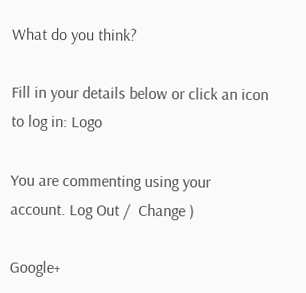What do you think?

Fill in your details below or click an icon to log in: Logo

You are commenting using your account. Log Out /  Change )

Google+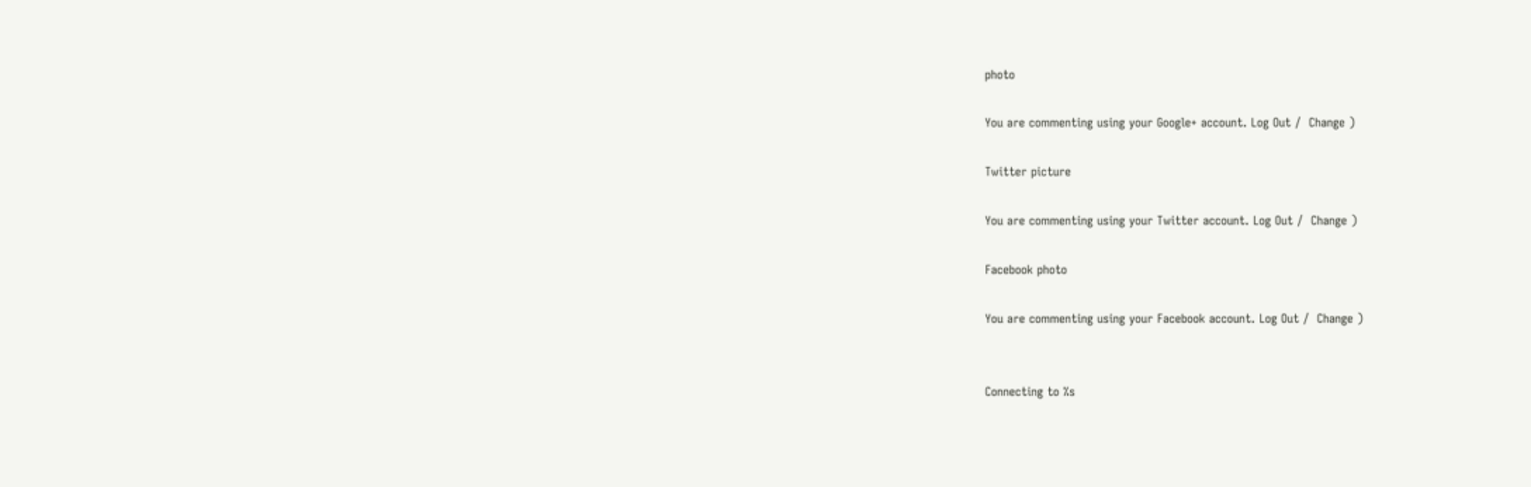photo

You are commenting using your Google+ account. Log Out /  Change )

Twitter picture

You are commenting using your Twitter account. Log Out /  Change )

Facebook photo

You are commenting using your Facebook account. Log Out /  Change )


Connecting to %s